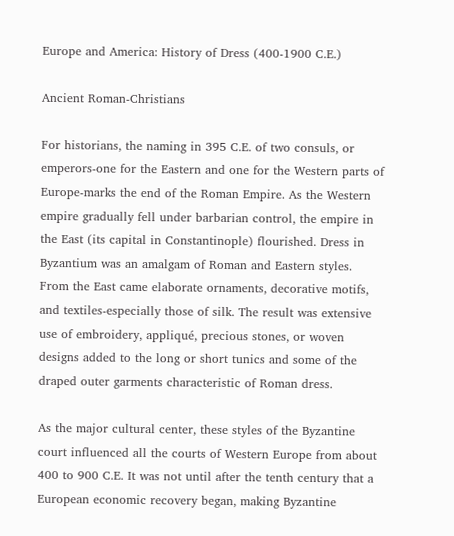Europe and America: History of Dress (400-1900 C.E.)

Ancient Roman-Christians

For historians, the naming in 395 C.E. of two consuls, or emperors-one for the Eastern and one for the Western parts of Europe-marks the end of the Roman Empire. As the Western empire gradually fell under barbarian control, the empire in the East (its capital in Constantinople) flourished. Dress in Byzantium was an amalgam of Roman and Eastern styles. From the East came elaborate ornaments, decorative motifs, and textiles-especially those of silk. The result was extensive use of embroidery, appliqué, precious stones, or woven designs added to the long or short tunics and some of the draped outer garments characteristic of Roman dress.

As the major cultural center, these styles of the Byzantine court influenced all the courts of Western Europe from about 400 to 900 C.E. It was not until after the tenth century that a European economic recovery began, making Byzantine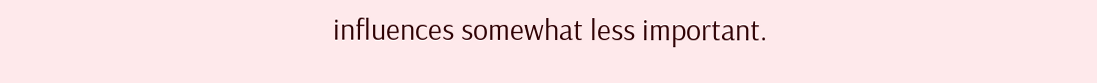influences somewhat less important.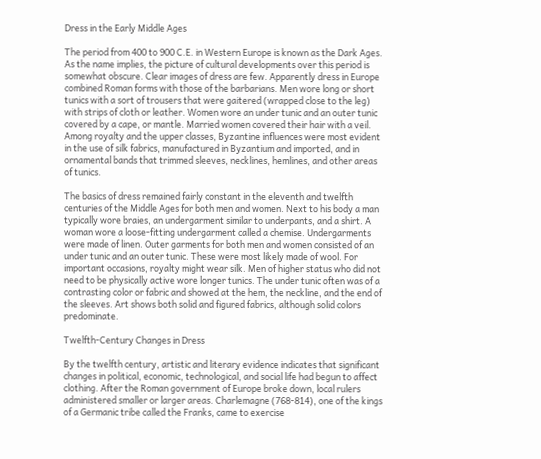Dress in the Early Middle Ages

The period from 400 to 900 C.E. in Western Europe is known as the Dark Ages. As the name implies, the picture of cultural developments over this period is somewhat obscure. Clear images of dress are few. Apparently dress in Europe combined Roman forms with those of the barbarians. Men wore long or short tunics with a sort of trousers that were gaitered (wrapped close to the leg) with strips of cloth or leather. Women wore an under tunic and an outer tunic covered by a cape, or mantle. Married women covered their hair with a veil. Among royalty and the upper classes, Byzantine influences were most evident in the use of silk fabrics, manufactured in Byzantium and imported, and in ornamental bands that trimmed sleeves, necklines, hemlines, and other areas of tunics.

The basics of dress remained fairly constant in the eleventh and twelfth centuries of the Middle Ages for both men and women. Next to his body a man typically wore braies, an undergarment similar to underpants, and a shirt. A woman wore a loose-fitting undergarment called a chemise. Undergarments were made of linen. Outer garments for both men and women consisted of an under tunic and an outer tunic. These were most likely made of wool. For important occasions, royalty might wear silk. Men of higher status who did not need to be physically active wore longer tunics. The under tunic often was of a contrasting color or fabric and showed at the hem, the neckline, and the end of the sleeves. Art shows both solid and figured fabrics, although solid colors predominate.

Twelfth-Century Changes in Dress

By the twelfth century, artistic and literary evidence indicates that significant changes in political, economic, technological, and social life had begun to affect clothing. After the Roman government of Europe broke down, local rulers administered smaller or larger areas. Charlemagne (768-814), one of the kings of a Germanic tribe called the Franks, came to exercise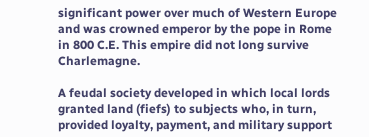significant power over much of Western Europe and was crowned emperor by the pope in Rome in 800 C.E. This empire did not long survive Charlemagne.

A feudal society developed in which local lords granted land (fiefs) to subjects who, in turn, provided loyalty, payment, and military support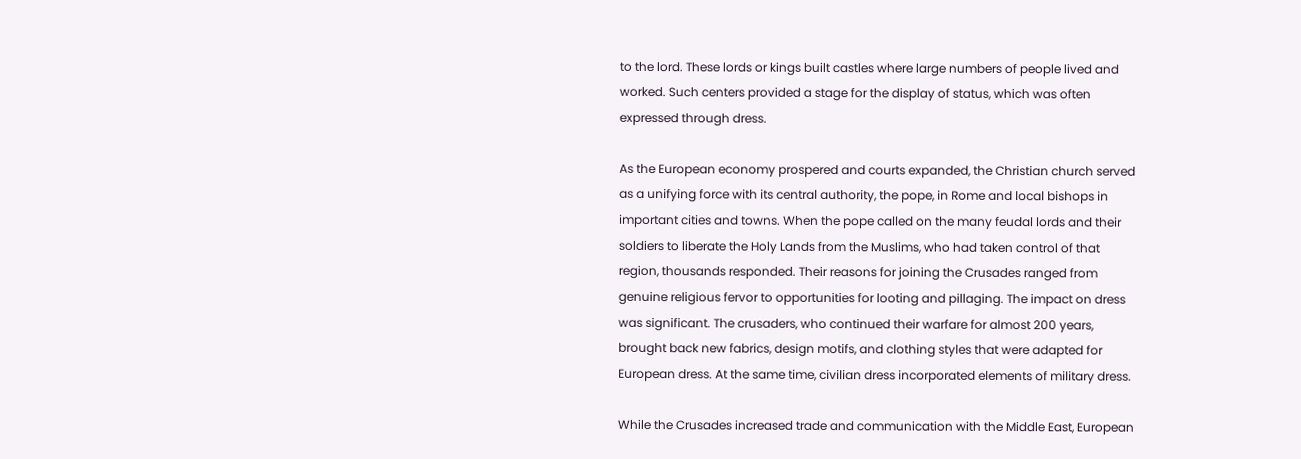to the lord. These lords or kings built castles where large numbers of people lived and worked. Such centers provided a stage for the display of status, which was often expressed through dress.

As the European economy prospered and courts expanded, the Christian church served as a unifying force with its central authority, the pope, in Rome and local bishops in important cities and towns. When the pope called on the many feudal lords and their soldiers to liberate the Holy Lands from the Muslims, who had taken control of that region, thousands responded. Their reasons for joining the Crusades ranged from genuine religious fervor to opportunities for looting and pillaging. The impact on dress was significant. The crusaders, who continued their warfare for almost 200 years, brought back new fabrics, design motifs, and clothing styles that were adapted for European dress. At the same time, civilian dress incorporated elements of military dress.

While the Crusades increased trade and communication with the Middle East, European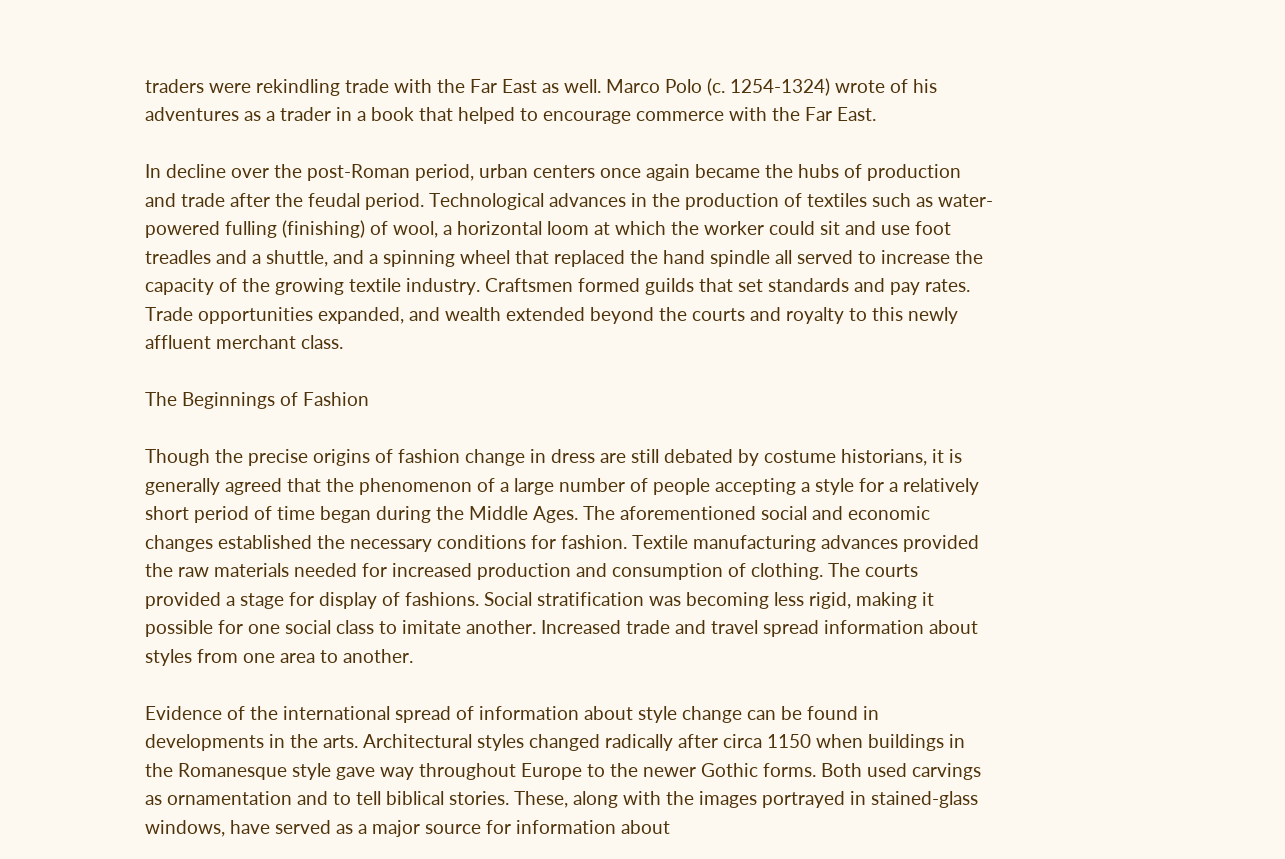traders were rekindling trade with the Far East as well. Marco Polo (c. 1254-1324) wrote of his adventures as a trader in a book that helped to encourage commerce with the Far East.

In decline over the post-Roman period, urban centers once again became the hubs of production and trade after the feudal period. Technological advances in the production of textiles such as water-powered fulling (finishing) of wool, a horizontal loom at which the worker could sit and use foot treadles and a shuttle, and a spinning wheel that replaced the hand spindle all served to increase the capacity of the growing textile industry. Craftsmen formed guilds that set standards and pay rates. Trade opportunities expanded, and wealth extended beyond the courts and royalty to this newly affluent merchant class.

The Beginnings of Fashion

Though the precise origins of fashion change in dress are still debated by costume historians, it is generally agreed that the phenomenon of a large number of people accepting a style for a relatively short period of time began during the Middle Ages. The aforementioned social and economic changes established the necessary conditions for fashion. Textile manufacturing advances provided the raw materials needed for increased production and consumption of clothing. The courts provided a stage for display of fashions. Social stratification was becoming less rigid, making it possible for one social class to imitate another. Increased trade and travel spread information about styles from one area to another.

Evidence of the international spread of information about style change can be found in developments in the arts. Architectural styles changed radically after circa 1150 when buildings in the Romanesque style gave way throughout Europe to the newer Gothic forms. Both used carvings as ornamentation and to tell biblical stories. These, along with the images portrayed in stained-glass windows, have served as a major source for information about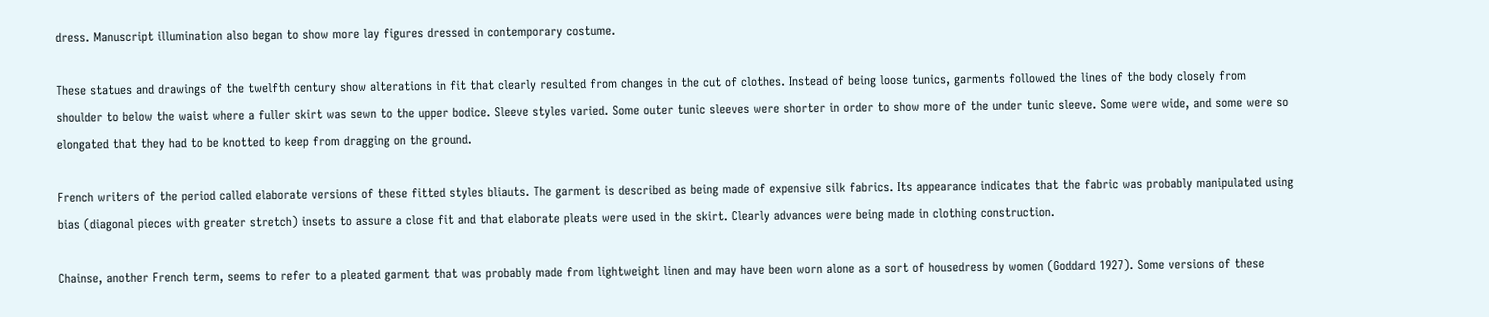dress. Manuscript illumination also began to show more lay figures dressed in contemporary costume.

These statues and drawings of the twelfth century show alterations in fit that clearly resulted from changes in the cut of clothes. Instead of being loose tunics, garments followed the lines of the body closely from shoulder to below the waist where a fuller skirt was sewn to the upper bodice. Sleeve styles varied. Some outer tunic sleeves were shorter in order to show more of the under tunic sleeve. Some were wide, and some were so elongated that they had to be knotted to keep from dragging on the ground.

French writers of the period called elaborate versions of these fitted styles bliauts. The garment is described as being made of expensive silk fabrics. Its appearance indicates that the fabric was probably manipulated using bias (diagonal pieces with greater stretch) insets to assure a close fit and that elaborate pleats were used in the skirt. Clearly advances were being made in clothing construction.

Chainse, another French term, seems to refer to a pleated garment that was probably made from lightweight linen and may have been worn alone as a sort of housedress by women (Goddard 1927). Some versions of these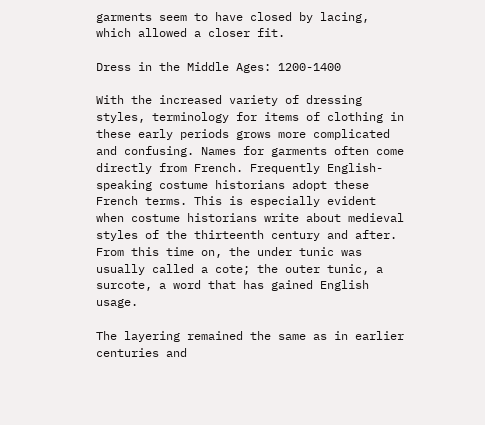garments seem to have closed by lacing, which allowed a closer fit.

Dress in the Middle Ages: 1200-1400

With the increased variety of dressing styles, terminology for items of clothing in these early periods grows more complicated and confusing. Names for garments often come directly from French. Frequently English-speaking costume historians adopt these French terms. This is especially evident when costume historians write about medieval styles of the thirteenth century and after. From this time on, the under tunic was usually called a cote; the outer tunic, a surcote, a word that has gained English usage.

The layering remained the same as in earlier centuries and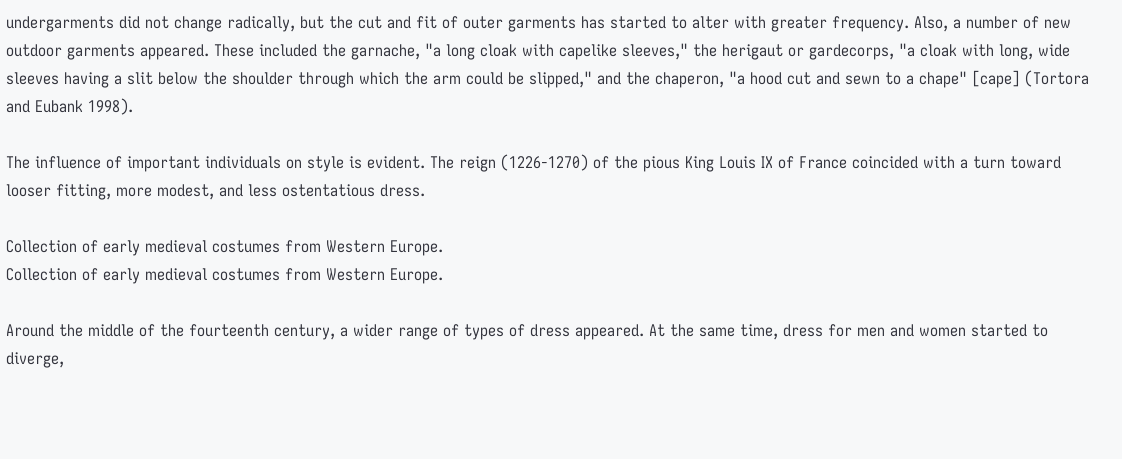undergarments did not change radically, but the cut and fit of outer garments has started to alter with greater frequency. Also, a number of new outdoor garments appeared. These included the garnache, "a long cloak with capelike sleeves," the herigaut or gardecorps, "a cloak with long, wide sleeves having a slit below the shoulder through which the arm could be slipped," and the chaperon, "a hood cut and sewn to a chape" [cape] (Tortora and Eubank 1998).

The influence of important individuals on style is evident. The reign (1226-1270) of the pious King Louis IX of France coincided with a turn toward looser fitting, more modest, and less ostentatious dress.

Collection of early medieval costumes from Western Europe.
Collection of early medieval costumes from Western Europe.

Around the middle of the fourteenth century, a wider range of types of dress appeared. At the same time, dress for men and women started to diverge,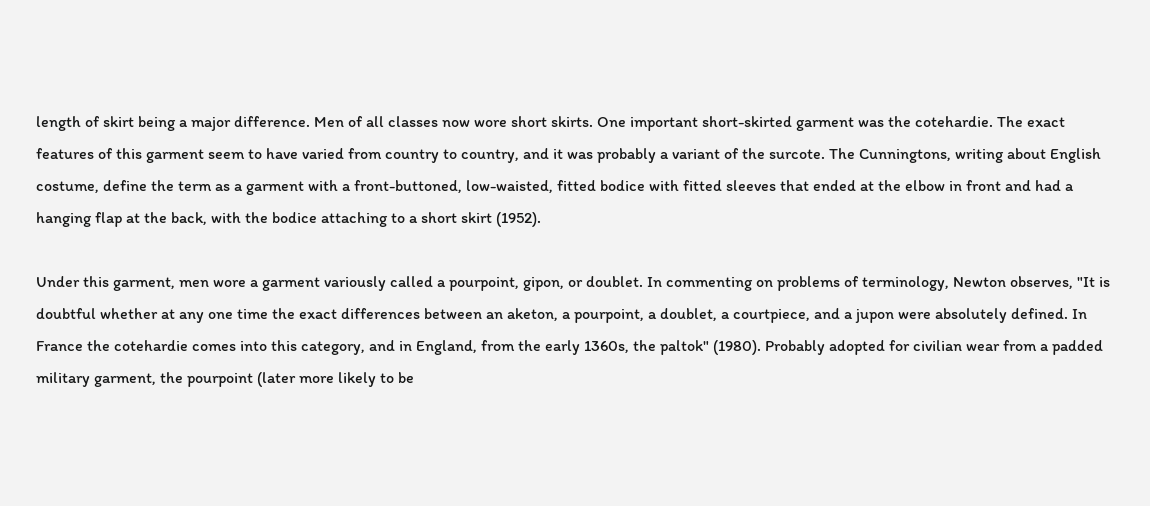length of skirt being a major difference. Men of all classes now wore short skirts. One important short-skirted garment was the cotehardie. The exact features of this garment seem to have varied from country to country, and it was probably a variant of the surcote. The Cunningtons, writing about English costume, define the term as a garment with a front-buttoned, low-waisted, fitted bodice with fitted sleeves that ended at the elbow in front and had a hanging flap at the back, with the bodice attaching to a short skirt (1952).

Under this garment, men wore a garment variously called a pourpoint, gipon, or doublet. In commenting on problems of terminology, Newton observes, "It is doubtful whether at any one time the exact differences between an aketon, a pourpoint, a doublet, a courtpiece, and a jupon were absolutely defined. In France the cotehardie comes into this category, and in England, from the early 1360s, the paltok" (1980). Probably adopted for civilian wear from a padded military garment, the pourpoint (later more likely to be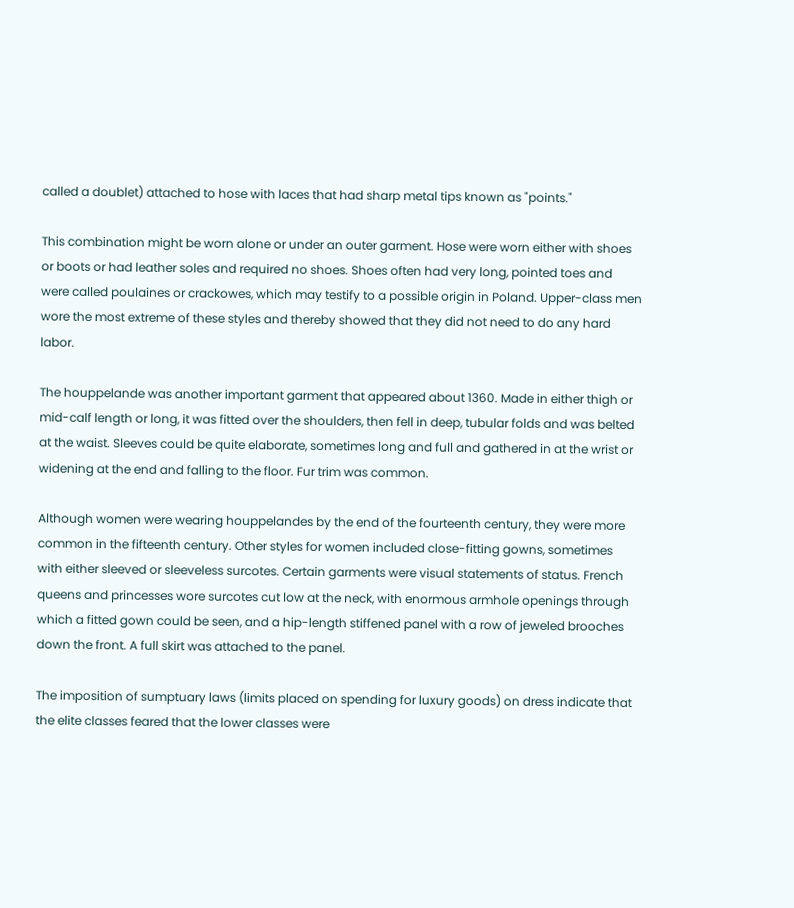called a doublet) attached to hose with laces that had sharp metal tips known as "points."

This combination might be worn alone or under an outer garment. Hose were worn either with shoes or boots or had leather soles and required no shoes. Shoes often had very long, pointed toes and were called poulaines or crackowes, which may testify to a possible origin in Poland. Upper-class men wore the most extreme of these styles and thereby showed that they did not need to do any hard labor.

The houppelande was another important garment that appeared about 1360. Made in either thigh or mid-calf length or long, it was fitted over the shoulders, then fell in deep, tubular folds and was belted at the waist. Sleeves could be quite elaborate, sometimes long and full and gathered in at the wrist or widening at the end and falling to the floor. Fur trim was common.

Although women were wearing houppelandes by the end of the fourteenth century, they were more common in the fifteenth century. Other styles for women included close-fitting gowns, sometimes with either sleeved or sleeveless surcotes. Certain garments were visual statements of status. French queens and princesses wore surcotes cut low at the neck, with enormous armhole openings through which a fitted gown could be seen, and a hip-length stiffened panel with a row of jeweled brooches down the front. A full skirt was attached to the panel.

The imposition of sumptuary laws (limits placed on spending for luxury goods) on dress indicate that the elite classes feared that the lower classes were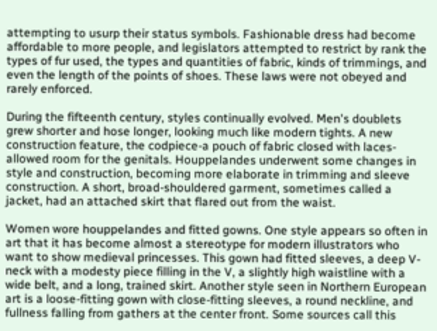attempting to usurp their status symbols. Fashionable dress had become affordable to more people, and legislators attempted to restrict by rank the types of fur used, the types and quantities of fabric, kinds of trimmings, and even the length of the points of shoes. These laws were not obeyed and rarely enforced.

During the fifteenth century, styles continually evolved. Men's doublets grew shorter and hose longer, looking much like modern tights. A new construction feature, the codpiece-a pouch of fabric closed with laces- allowed room for the genitals. Houppelandes underwent some changes in style and construction, becoming more elaborate in trimming and sleeve construction. A short, broad-shouldered garment, sometimes called a jacket, had an attached skirt that flared out from the waist.

Women wore houppelandes and fitted gowns. One style appears so often in art that it has become almost a stereotype for modern illustrators who want to show medieval princesses. This gown had fitted sleeves, a deep V-neck with a modesty piece filling in the V, a slightly high waistline with a wide belt, and a long, trained skirt. Another style seen in Northern European art is a loose-fitting gown with close-fitting sleeves, a round neckline, and fullness falling from gathers at the center front. Some sources call this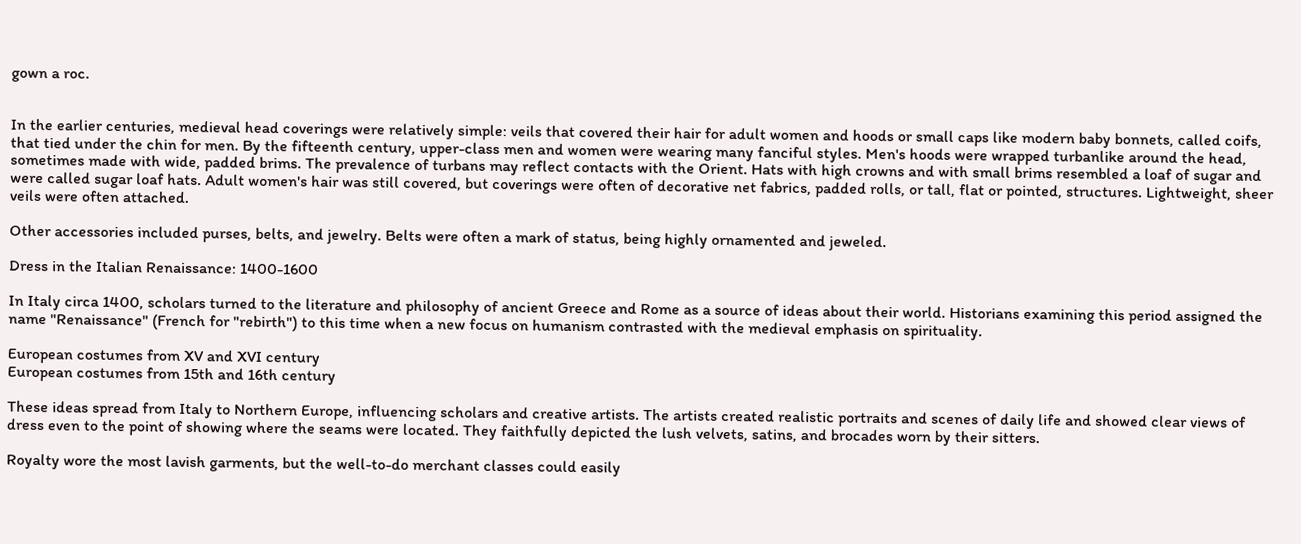gown a roc.


In the earlier centuries, medieval head coverings were relatively simple: veils that covered their hair for adult women and hoods or small caps like modern baby bonnets, called coifs, that tied under the chin for men. By the fifteenth century, upper-class men and women were wearing many fanciful styles. Men's hoods were wrapped turbanlike around the head, sometimes made with wide, padded brims. The prevalence of turbans may reflect contacts with the Orient. Hats with high crowns and with small brims resembled a loaf of sugar and were called sugar loaf hats. Adult women's hair was still covered, but coverings were often of decorative net fabrics, padded rolls, or tall, flat or pointed, structures. Lightweight, sheer veils were often attached.

Other accessories included purses, belts, and jewelry. Belts were often a mark of status, being highly ornamented and jeweled.

Dress in the Italian Renaissance: 1400-1600

In Italy circa 1400, scholars turned to the literature and philosophy of ancient Greece and Rome as a source of ideas about their world. Historians examining this period assigned the name "Renaissance" (French for "rebirth") to this time when a new focus on humanism contrasted with the medieval emphasis on spirituality.

European costumes from XV and XVI century
European costumes from 15th and 16th century

These ideas spread from Italy to Northern Europe, influencing scholars and creative artists. The artists created realistic portraits and scenes of daily life and showed clear views of dress even to the point of showing where the seams were located. They faithfully depicted the lush velvets, satins, and brocades worn by their sitters.

Royalty wore the most lavish garments, but the well-to-do merchant classes could easily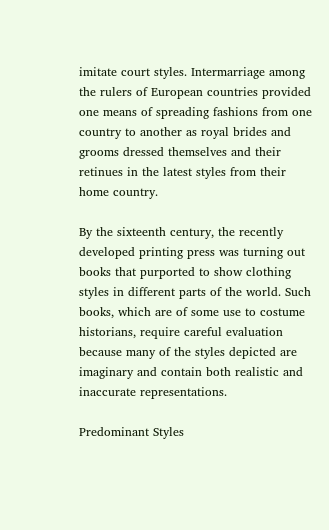imitate court styles. Intermarriage among the rulers of European countries provided one means of spreading fashions from one country to another as royal brides and grooms dressed themselves and their retinues in the latest styles from their home country.

By the sixteenth century, the recently developed printing press was turning out books that purported to show clothing styles in different parts of the world. Such books, which are of some use to costume historians, require careful evaluation because many of the styles depicted are imaginary and contain both realistic and inaccurate representations.

Predominant Styles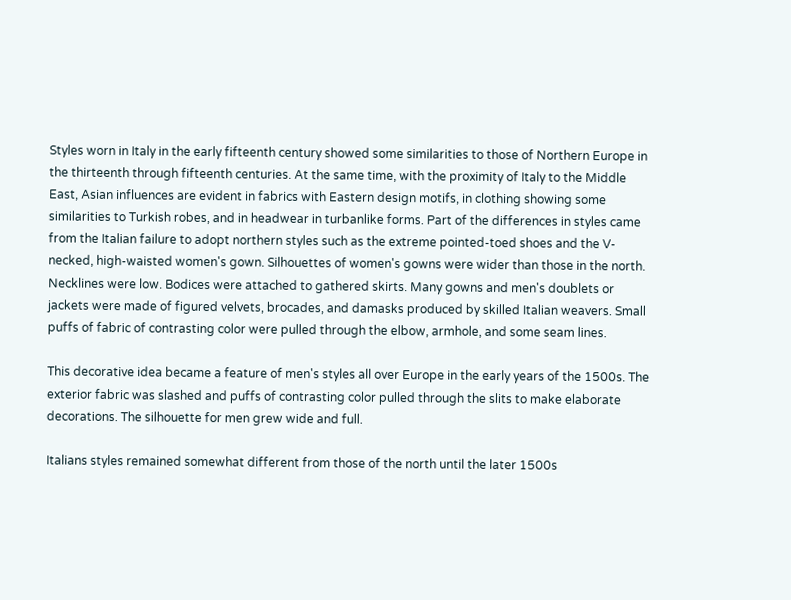Styles worn in Italy in the early fifteenth century showed some similarities to those of Northern Europe in the thirteenth through fifteenth centuries. At the same time, with the proximity of Italy to the Middle East, Asian influences are evident in fabrics with Eastern design motifs, in clothing showing some similarities to Turkish robes, and in headwear in turbanlike forms. Part of the differences in styles came from the Italian failure to adopt northern styles such as the extreme pointed-toed shoes and the V-necked, high-waisted women's gown. Silhouettes of women's gowns were wider than those in the north. Necklines were low. Bodices were attached to gathered skirts. Many gowns and men's doublets or jackets were made of figured velvets, brocades, and damasks produced by skilled Italian weavers. Small puffs of fabric of contrasting color were pulled through the elbow, armhole, and some seam lines.

This decorative idea became a feature of men's styles all over Europe in the early years of the 1500s. The exterior fabric was slashed and puffs of contrasting color pulled through the slits to make elaborate decorations. The silhouette for men grew wide and full.

Italians styles remained somewhat different from those of the north until the later 1500s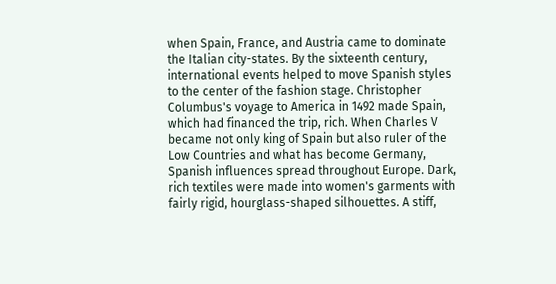when Spain, France, and Austria came to dominate the Italian city-states. By the sixteenth century, international events helped to move Spanish styles to the center of the fashion stage. Christopher Columbus's voyage to America in 1492 made Spain, which had financed the trip, rich. When Charles V became not only king of Spain but also ruler of the Low Countries and what has become Germany, Spanish influences spread throughout Europe. Dark, rich textiles were made into women's garments with fairly rigid, hourglass-shaped silhouettes. A stiff,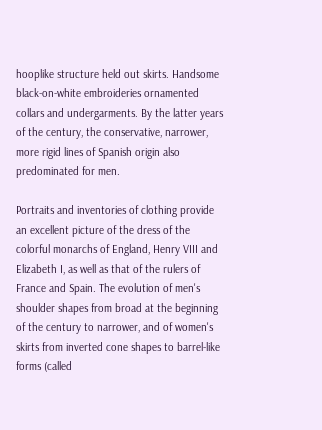hooplike structure held out skirts. Handsome black-on-white embroideries ornamented collars and undergarments. By the latter years of the century, the conservative, narrower, more rigid lines of Spanish origin also predominated for men.

Portraits and inventories of clothing provide an excellent picture of the dress of the colorful monarchs of England, Henry VIII and Elizabeth I, as well as that of the rulers of France and Spain. The evolution of men's shoulder shapes from broad at the beginning of the century to narrower, and of women's skirts from inverted cone shapes to barrel-like forms (called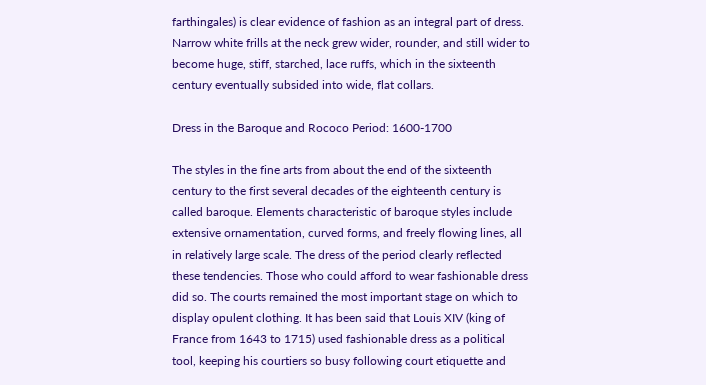farthingales) is clear evidence of fashion as an integral part of dress. Narrow white frills at the neck grew wider, rounder, and still wider to become huge, stiff, starched, lace ruffs, which in the sixteenth century eventually subsided into wide, flat collars.

Dress in the Baroque and Rococo Period: 1600-1700

The styles in the fine arts from about the end of the sixteenth century to the first several decades of the eighteenth century is called baroque. Elements characteristic of baroque styles include extensive ornamentation, curved forms, and freely flowing lines, all in relatively large scale. The dress of the period clearly reflected these tendencies. Those who could afford to wear fashionable dress did so. The courts remained the most important stage on which to display opulent clothing. It has been said that Louis XIV (king of France from 1643 to 1715) used fashionable dress as a political tool, keeping his courtiers so busy following court etiquette and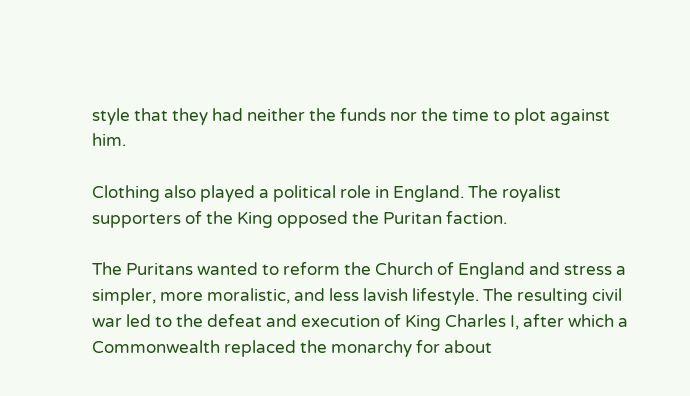style that they had neither the funds nor the time to plot against him.

Clothing also played a political role in England. The royalist supporters of the King opposed the Puritan faction.

The Puritans wanted to reform the Church of England and stress a simpler, more moralistic, and less lavish lifestyle. The resulting civil war led to the defeat and execution of King Charles I, after which a Commonwealth replaced the monarchy for about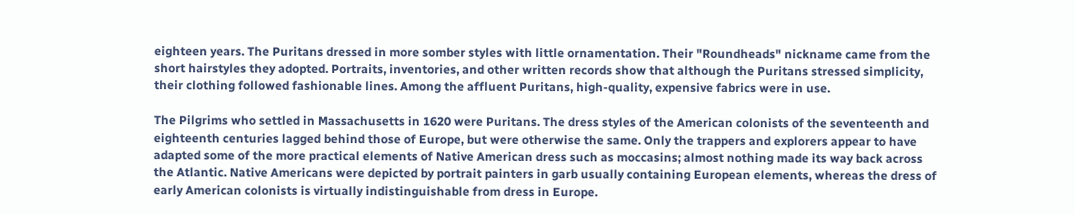eighteen years. The Puritans dressed in more somber styles with little ornamentation. Their "Roundheads" nickname came from the short hairstyles they adopted. Portraits, inventories, and other written records show that although the Puritans stressed simplicity, their clothing followed fashionable lines. Among the affluent Puritans, high-quality, expensive fabrics were in use.

The Pilgrims who settled in Massachusetts in 1620 were Puritans. The dress styles of the American colonists of the seventeenth and eighteenth centuries lagged behind those of Europe, but were otherwise the same. Only the trappers and explorers appear to have adapted some of the more practical elements of Native American dress such as moccasins; almost nothing made its way back across the Atlantic. Native Americans were depicted by portrait painters in garb usually containing European elements, whereas the dress of early American colonists is virtually indistinguishable from dress in Europe.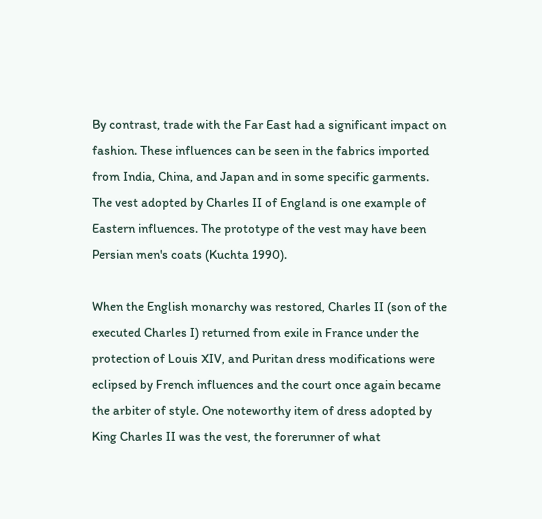By contrast, trade with the Far East had a significant impact on fashion. These influences can be seen in the fabrics imported from India, China, and Japan and in some specific garments. The vest adopted by Charles II of England is one example of Eastern influences. The prototype of the vest may have been Persian men's coats (Kuchta 1990).

When the English monarchy was restored, Charles II (son of the executed Charles I) returned from exile in France under the protection of Louis XIV, and Puritan dress modifications were eclipsed by French influences and the court once again became the arbiter of style. One noteworthy item of dress adopted by King Charles II was the vest, the forerunner of what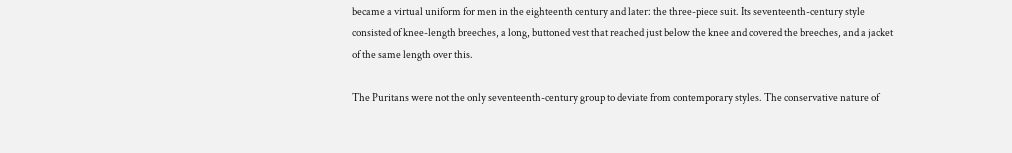became a virtual uniform for men in the eighteenth century and later: the three-piece suit. Its seventeenth-century style consisted of knee-length breeches, a long, buttoned vest that reached just below the knee and covered the breeches, and a jacket of the same length over this.

The Puritans were not the only seventeenth-century group to deviate from contemporary styles. The conservative nature of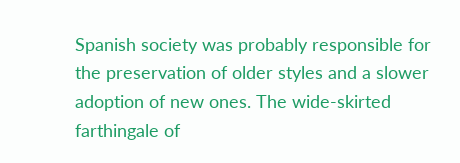Spanish society was probably responsible for the preservation of older styles and a slower adoption of new ones. The wide-skirted farthingale of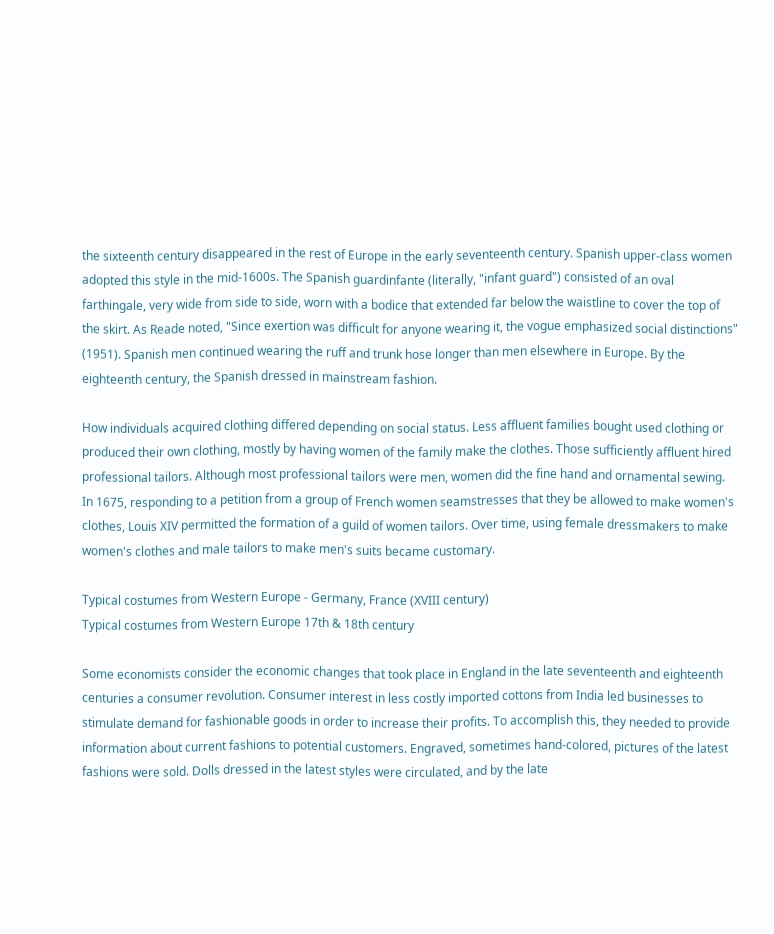the sixteenth century disappeared in the rest of Europe in the early seventeenth century. Spanish upper-class women adopted this style in the mid-1600s. The Spanish guardinfante (literally, "infant guard") consisted of an oval farthingale, very wide from side to side, worn with a bodice that extended far below the waistline to cover the top of the skirt. As Reade noted, "Since exertion was difficult for anyone wearing it, the vogue emphasized social distinctions" (1951). Spanish men continued wearing the ruff and trunk hose longer than men elsewhere in Europe. By the eighteenth century, the Spanish dressed in mainstream fashion.

How individuals acquired clothing differed depending on social status. Less affluent families bought used clothing or produced their own clothing, mostly by having women of the family make the clothes. Those sufficiently affluent hired professional tailors. Although most professional tailors were men, women did the fine hand and ornamental sewing. In 1675, responding to a petition from a group of French women seamstresses that they be allowed to make women's clothes, Louis XIV permitted the formation of a guild of women tailors. Over time, using female dressmakers to make women's clothes and male tailors to make men's suits became customary.

Typical costumes from Western Europe - Germany, France (XVIII century)
Typical costumes from Western Europe 17th & 18th century

Some economists consider the economic changes that took place in England in the late seventeenth and eighteenth centuries a consumer revolution. Consumer interest in less costly imported cottons from India led businesses to stimulate demand for fashionable goods in order to increase their profits. To accomplish this, they needed to provide information about current fashions to potential customers. Engraved, sometimes hand-colored, pictures of the latest fashions were sold. Dolls dressed in the latest styles were circulated, and by the late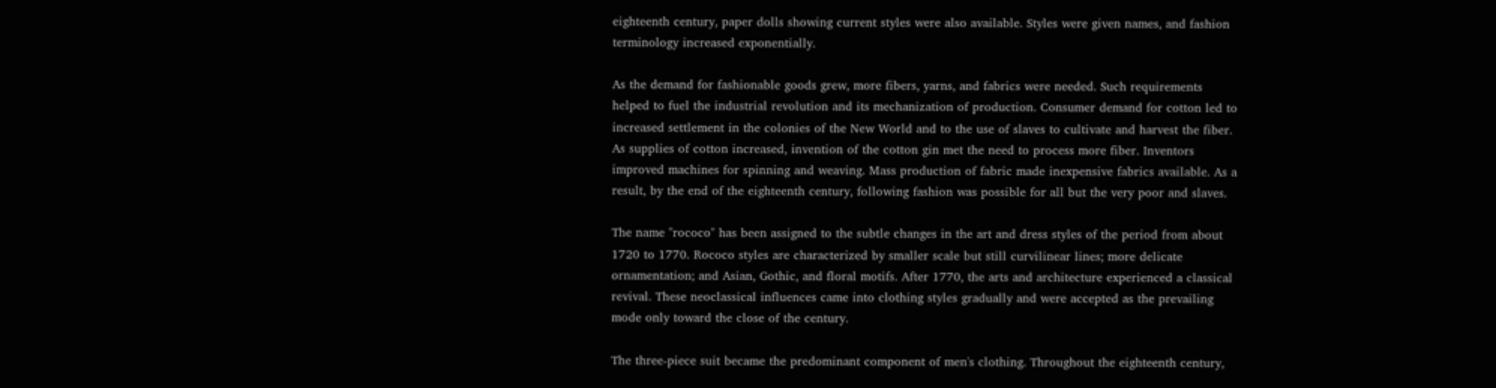eighteenth century, paper dolls showing current styles were also available. Styles were given names, and fashion terminology increased exponentially.

As the demand for fashionable goods grew, more fibers, yarns, and fabrics were needed. Such requirements helped to fuel the industrial revolution and its mechanization of production. Consumer demand for cotton led to increased settlement in the colonies of the New World and to the use of slaves to cultivate and harvest the fiber. As supplies of cotton increased, invention of the cotton gin met the need to process more fiber. Inventors improved machines for spinning and weaving. Mass production of fabric made inexpensive fabrics available. As a result, by the end of the eighteenth century, following fashion was possible for all but the very poor and slaves.

The name "rococo" has been assigned to the subtle changes in the art and dress styles of the period from about 1720 to 1770. Rococo styles are characterized by smaller scale but still curvilinear lines; more delicate ornamentation; and Asian, Gothic, and floral motifs. After 1770, the arts and architecture experienced a classical revival. These neoclassical influences came into clothing styles gradually and were accepted as the prevailing mode only toward the close of the century.

The three-piece suit became the predominant component of men's clothing. Throughout the eighteenth century,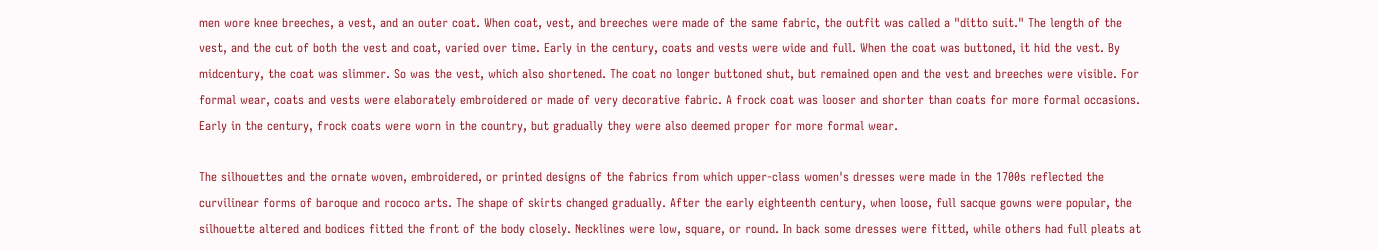men wore knee breeches, a vest, and an outer coat. When coat, vest, and breeches were made of the same fabric, the outfit was called a "ditto suit." The length of the vest, and the cut of both the vest and coat, varied over time. Early in the century, coats and vests were wide and full. When the coat was buttoned, it hid the vest. By midcentury, the coat was slimmer. So was the vest, which also shortened. The coat no longer buttoned shut, but remained open and the vest and breeches were visible. For formal wear, coats and vests were elaborately embroidered or made of very decorative fabric. A frock coat was looser and shorter than coats for more formal occasions. Early in the century, frock coats were worn in the country, but gradually they were also deemed proper for more formal wear.

The silhouettes and the ornate woven, embroidered, or printed designs of the fabrics from which upper-class women's dresses were made in the 1700s reflected the curvilinear forms of baroque and rococo arts. The shape of skirts changed gradually. After the early eighteenth century, when loose, full sacque gowns were popular, the silhouette altered and bodices fitted the front of the body closely. Necklines were low, square, or round. In back some dresses were fitted, while others had full pleats at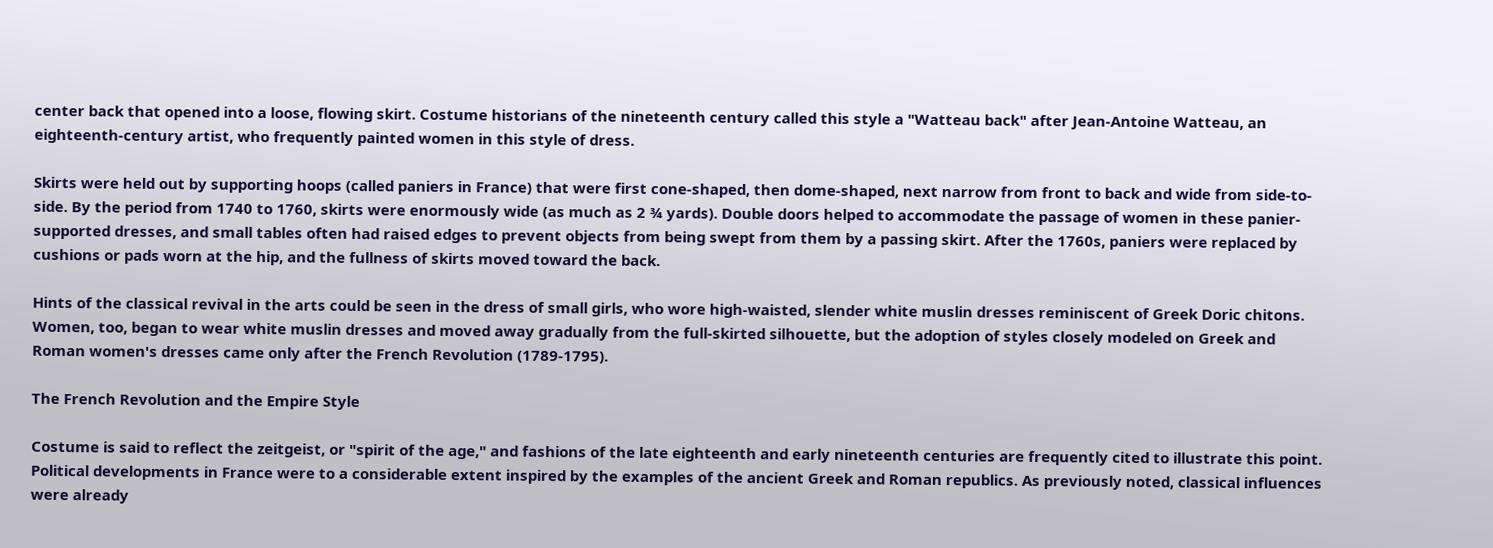center back that opened into a loose, flowing skirt. Costume historians of the nineteenth century called this style a "Watteau back" after Jean-Antoine Watteau, an eighteenth-century artist, who frequently painted women in this style of dress.

Skirts were held out by supporting hoops (called paniers in France) that were first cone-shaped, then dome-shaped, next narrow from front to back and wide from side-to-side. By the period from 1740 to 1760, skirts were enormously wide (as much as 2 ¾ yards). Double doors helped to accommodate the passage of women in these panier- supported dresses, and small tables often had raised edges to prevent objects from being swept from them by a passing skirt. After the 1760s, paniers were replaced by cushions or pads worn at the hip, and the fullness of skirts moved toward the back.

Hints of the classical revival in the arts could be seen in the dress of small girls, who wore high-waisted, slender white muslin dresses reminiscent of Greek Doric chitons. Women, too, began to wear white muslin dresses and moved away gradually from the full-skirted silhouette, but the adoption of styles closely modeled on Greek and Roman women's dresses came only after the French Revolution (1789-1795).

The French Revolution and the Empire Style

Costume is said to reflect the zeitgeist, or "spirit of the age," and fashions of the late eighteenth and early nineteenth centuries are frequently cited to illustrate this point. Political developments in France were to a considerable extent inspired by the examples of the ancient Greek and Roman republics. As previously noted, classical influences were already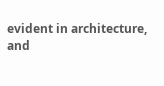evident in architecture, and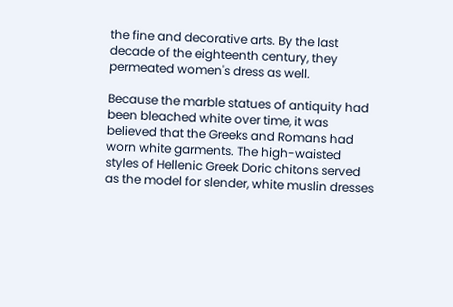the fine and decorative arts. By the last decade of the eighteenth century, they permeated women's dress as well.

Because the marble statues of antiquity had been bleached white over time, it was believed that the Greeks and Romans had worn white garments. The high-waisted styles of Hellenic Greek Doric chitons served as the model for slender, white muslin dresses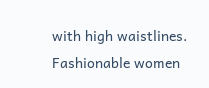with high waistlines. Fashionable women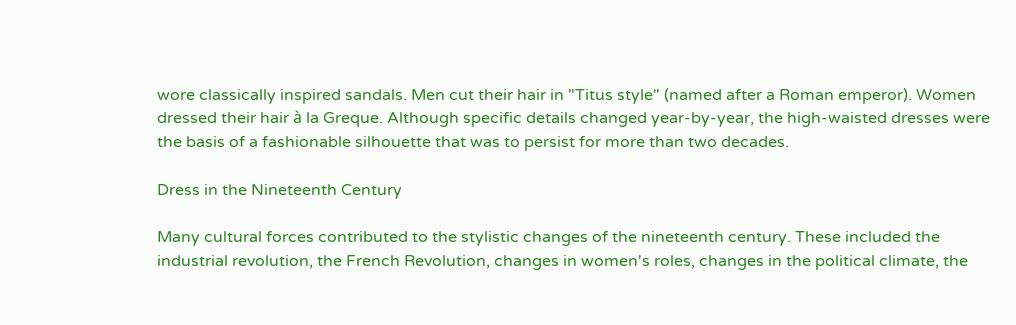wore classically inspired sandals. Men cut their hair in "Titus style" (named after a Roman emperor). Women dressed their hair à la Greque. Although specific details changed year-by-year, the high-waisted dresses were the basis of a fashionable silhouette that was to persist for more than two decades.

Dress in the Nineteenth Century

Many cultural forces contributed to the stylistic changes of the nineteenth century. These included the industrial revolution, the French Revolution, changes in women's roles, changes in the political climate, the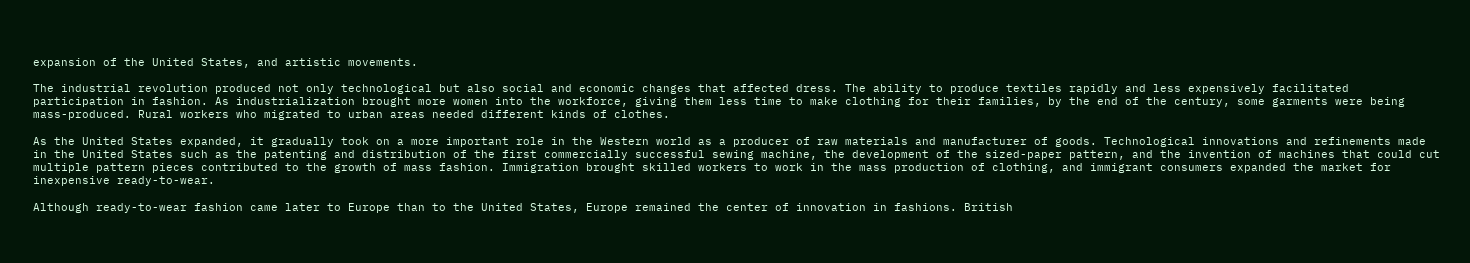expansion of the United States, and artistic movements.

The industrial revolution produced not only technological but also social and economic changes that affected dress. The ability to produce textiles rapidly and less expensively facilitated participation in fashion. As industrialization brought more women into the workforce, giving them less time to make clothing for their families, by the end of the century, some garments were being mass-produced. Rural workers who migrated to urban areas needed different kinds of clothes.

As the United States expanded, it gradually took on a more important role in the Western world as a producer of raw materials and manufacturer of goods. Technological innovations and refinements made in the United States such as the patenting and distribution of the first commercially successful sewing machine, the development of the sized-paper pattern, and the invention of machines that could cut multiple pattern pieces contributed to the growth of mass fashion. Immigration brought skilled workers to work in the mass production of clothing, and immigrant consumers expanded the market for inexpensive ready-to-wear.

Although ready-to-wear fashion came later to Europe than to the United States, Europe remained the center of innovation in fashions. British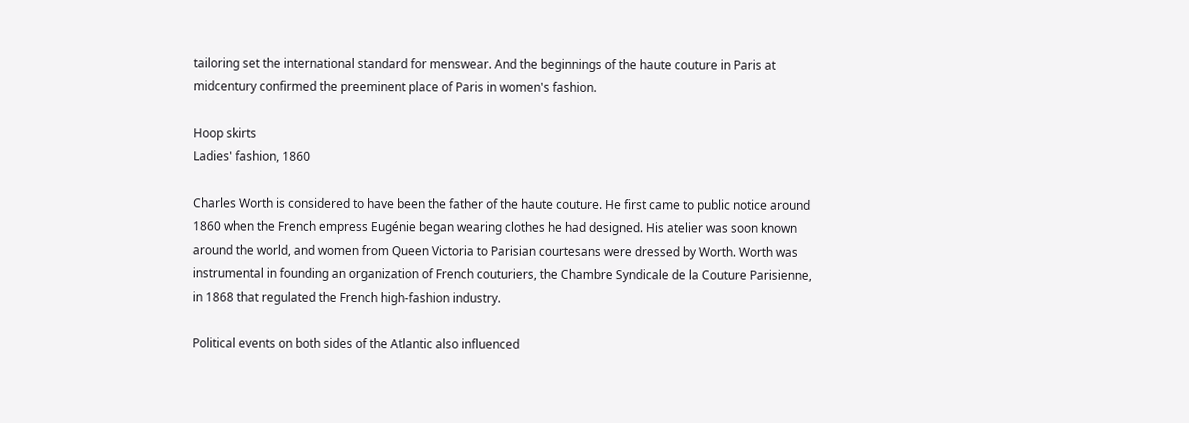tailoring set the international standard for menswear. And the beginnings of the haute couture in Paris at midcentury confirmed the preeminent place of Paris in women's fashion.

Hoop skirts
Ladies' fashion, 1860

Charles Worth is considered to have been the father of the haute couture. He first came to public notice around 1860 when the French empress Eugénie began wearing clothes he had designed. His atelier was soon known around the world, and women from Queen Victoria to Parisian courtesans were dressed by Worth. Worth was instrumental in founding an organization of French couturiers, the Chambre Syndicale de la Couture Parisienne, in 1868 that regulated the French high-fashion industry.

Political events on both sides of the Atlantic also influenced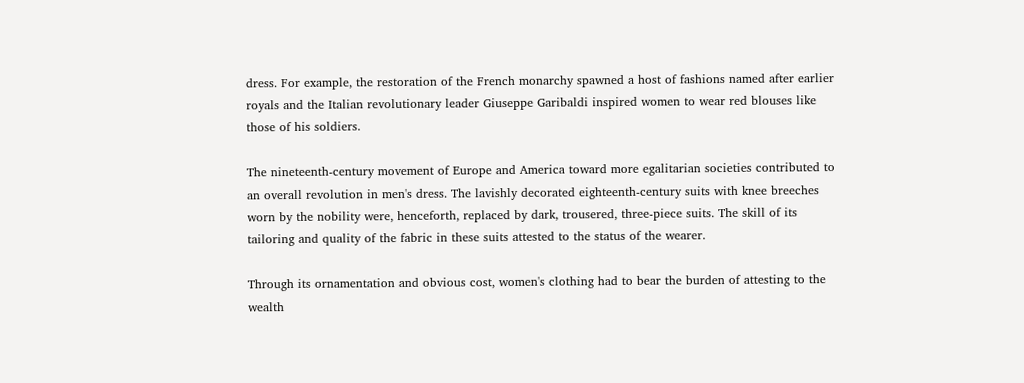dress. For example, the restoration of the French monarchy spawned a host of fashions named after earlier royals and the Italian revolutionary leader Giuseppe Garibaldi inspired women to wear red blouses like those of his soldiers.

The nineteenth-century movement of Europe and America toward more egalitarian societies contributed to an overall revolution in men's dress. The lavishly decorated eighteenth-century suits with knee breeches worn by the nobility were, henceforth, replaced by dark, trousered, three-piece suits. The skill of its tailoring and quality of the fabric in these suits attested to the status of the wearer.

Through its ornamentation and obvious cost, women's clothing had to bear the burden of attesting to the wealth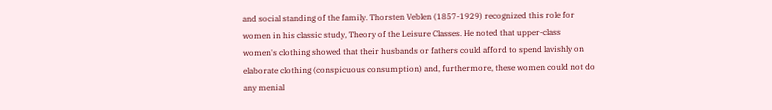and social standing of the family. Thorsten Veblen (1857-1929) recognized this role for women in his classic study, Theory of the Leisure Classes. He noted that upper-class women's clothing showed that their husbands or fathers could afford to spend lavishly on elaborate clothing (conspicuous consumption) and, furthermore, these women could not do any menial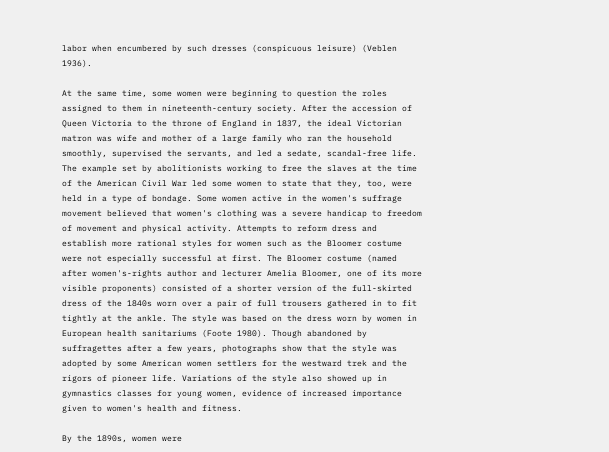labor when encumbered by such dresses (conspicuous leisure) (Veblen 1936).

At the same time, some women were beginning to question the roles assigned to them in nineteenth-century society. After the accession of Queen Victoria to the throne of England in 1837, the ideal Victorian matron was wife and mother of a large family who ran the household smoothly, supervised the servants, and led a sedate, scandal-free life. The example set by abolitionists working to free the slaves at the time of the American Civil War led some women to state that they, too, were held in a type of bondage. Some women active in the women's suffrage movement believed that women's clothing was a severe handicap to freedom of movement and physical activity. Attempts to reform dress and establish more rational styles for women such as the Bloomer costume were not especially successful at first. The Bloomer costume (named after women's-rights author and lecturer Amelia Bloomer, one of its more visible proponents) consisted of a shorter version of the full-skirted dress of the 1840s worn over a pair of full trousers gathered in to fit tightly at the ankle. The style was based on the dress worn by women in European health sanitariums (Foote 1980). Though abandoned by suffragettes after a few years, photographs show that the style was adopted by some American women settlers for the westward trek and the rigors of pioneer life. Variations of the style also showed up in gymnastics classes for young women, evidence of increased importance given to women's health and fitness.

By the 1890s, women were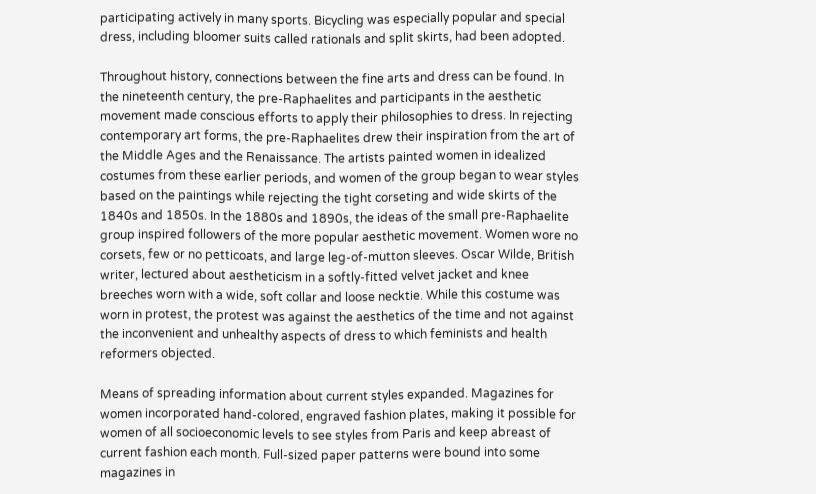participating actively in many sports. Bicycling was especially popular and special dress, including bloomer suits called rationals and split skirts, had been adopted.

Throughout history, connections between the fine arts and dress can be found. In the nineteenth century, the pre-Raphaelites and participants in the aesthetic movement made conscious efforts to apply their philosophies to dress. In rejecting contemporary art forms, the pre-Raphaelites drew their inspiration from the art of the Middle Ages and the Renaissance. The artists painted women in idealized costumes from these earlier periods, and women of the group began to wear styles based on the paintings while rejecting the tight corseting and wide skirts of the 1840s and 1850s. In the 1880s and 1890s, the ideas of the small pre-Raphaelite group inspired followers of the more popular aesthetic movement. Women wore no corsets, few or no petticoats, and large leg-of-mutton sleeves. Oscar Wilde, British writer, lectured about aestheticism in a softly-fitted velvet jacket and knee breeches worn with a wide, soft collar and loose necktie. While this costume was worn in protest, the protest was against the aesthetics of the time and not against the inconvenient and unhealthy aspects of dress to which feminists and health reformers objected.

Means of spreading information about current styles expanded. Magazines for women incorporated hand-colored, engraved fashion plates, making it possible for women of all socioeconomic levels to see styles from Paris and keep abreast of current fashion each month. Full-sized paper patterns were bound into some magazines in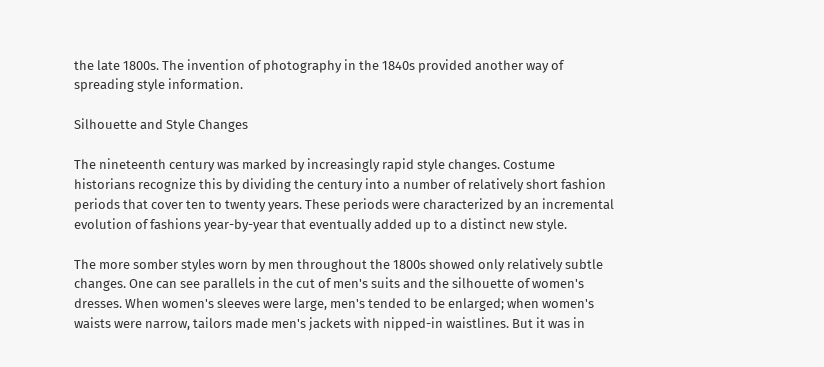the late 1800s. The invention of photography in the 1840s provided another way of spreading style information.

Silhouette and Style Changes

The nineteenth century was marked by increasingly rapid style changes. Costume historians recognize this by dividing the century into a number of relatively short fashion periods that cover ten to twenty years. These periods were characterized by an incremental evolution of fashions year-by-year that eventually added up to a distinct new style.

The more somber styles worn by men throughout the 1800s showed only relatively subtle changes. One can see parallels in the cut of men's suits and the silhouette of women's dresses. When women's sleeves were large, men's tended to be enlarged; when women's waists were narrow, tailors made men's jackets with nipped-in waistlines. But it was in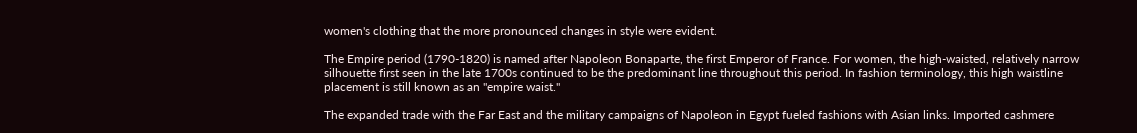women's clothing that the more pronounced changes in style were evident.

The Empire period (1790-1820) is named after Napoleon Bonaparte, the first Emperor of France. For women, the high-waisted, relatively narrow silhouette first seen in the late 1700s continued to be the predominant line throughout this period. In fashion terminology, this high waistline placement is still known as an "empire waist."

The expanded trade with the Far East and the military campaigns of Napoleon in Egypt fueled fashions with Asian links. Imported cashmere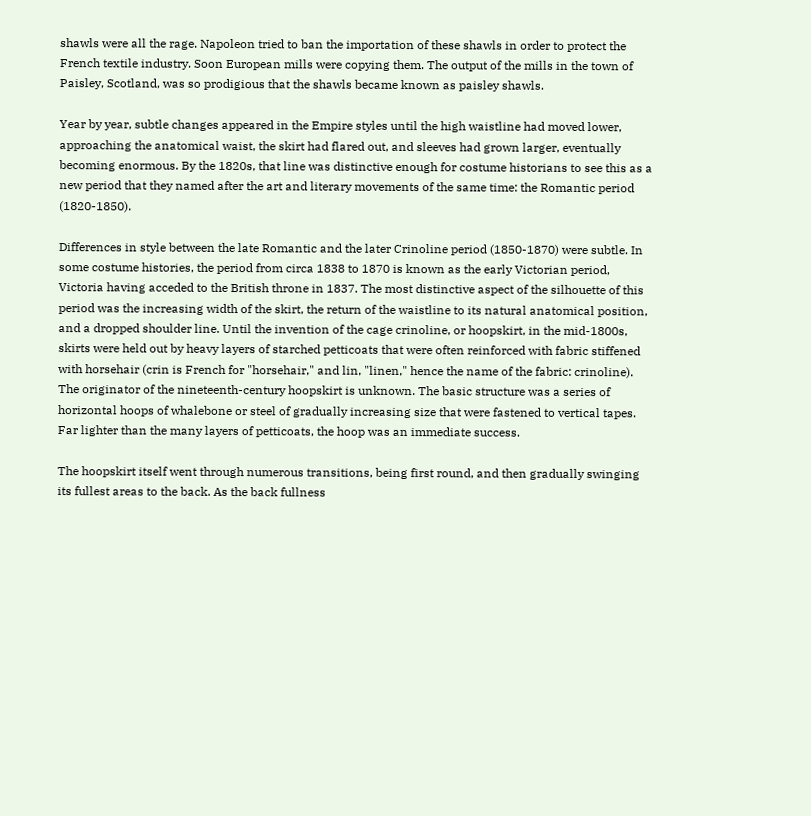shawls were all the rage. Napoleon tried to ban the importation of these shawls in order to protect the French textile industry. Soon European mills were copying them. The output of the mills in the town of Paisley, Scotland, was so prodigious that the shawls became known as paisley shawls.

Year by year, subtle changes appeared in the Empire styles until the high waistline had moved lower, approaching the anatomical waist, the skirt had flared out, and sleeves had grown larger, eventually becoming enormous. By the 1820s, that line was distinctive enough for costume historians to see this as a new period that they named after the art and literary movements of the same time: the Romantic period (1820-1850).

Differences in style between the late Romantic and the later Crinoline period (1850-1870) were subtle. In some costume histories, the period from circa 1838 to 1870 is known as the early Victorian period, Victoria having acceded to the British throne in 1837. The most distinctive aspect of the silhouette of this period was the increasing width of the skirt, the return of the waistline to its natural anatomical position, and a dropped shoulder line. Until the invention of the cage crinoline, or hoopskirt, in the mid-1800s, skirts were held out by heavy layers of starched petticoats that were often reinforced with fabric stiffened with horsehair (crin is French for "horsehair," and lin, "linen," hence the name of the fabric: crinoline). The originator of the nineteenth-century hoopskirt is unknown. The basic structure was a series of horizontal hoops of whalebone or steel of gradually increasing size that were fastened to vertical tapes. Far lighter than the many layers of petticoats, the hoop was an immediate success.

The hoopskirt itself went through numerous transitions, being first round, and then gradually swinging its fullest areas to the back. As the back fullness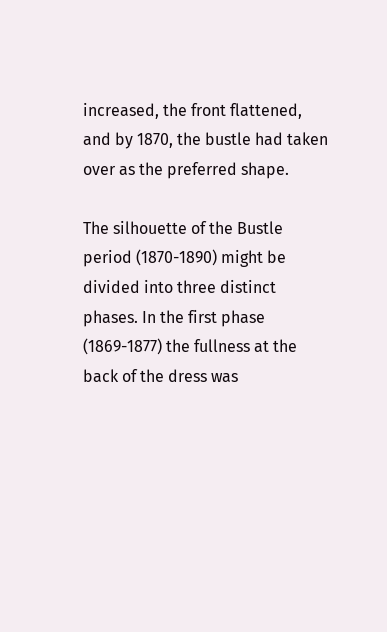increased, the front flattened, and by 1870, the bustle had taken over as the preferred shape.

The silhouette of the Bustle period (1870-1890) might be divided into three distinct phases. In the first phase (1869-1877) the fullness at the back of the dress was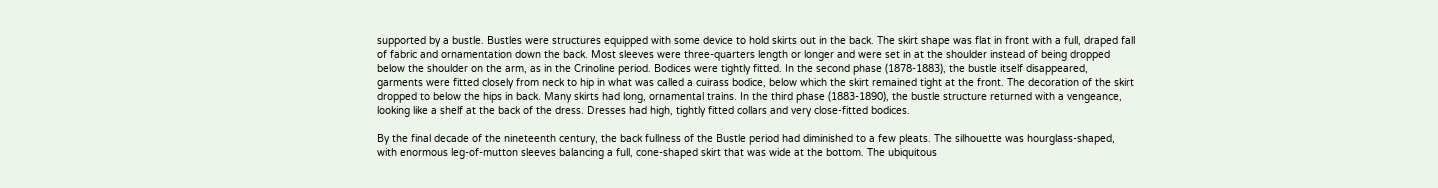supported by a bustle. Bustles were structures equipped with some device to hold skirts out in the back. The skirt shape was flat in front with a full, draped fall of fabric and ornamentation down the back. Most sleeves were three-quarters length or longer and were set in at the shoulder instead of being dropped below the shoulder on the arm, as in the Crinoline period. Bodices were tightly fitted. In the second phase (1878-1883), the bustle itself disappeared, garments were fitted closely from neck to hip in what was called a cuirass bodice, below which the skirt remained tight at the front. The decoration of the skirt dropped to below the hips in back. Many skirts had long, ornamental trains. In the third phase (1883-1890), the bustle structure returned with a vengeance, looking like a shelf at the back of the dress. Dresses had high, tightly fitted collars and very close-fitted bodices.

By the final decade of the nineteenth century, the back fullness of the Bustle period had diminished to a few pleats. The silhouette was hourglass-shaped, with enormous leg-of-mutton sleeves balancing a full, cone-shaped skirt that was wide at the bottom. The ubiquitous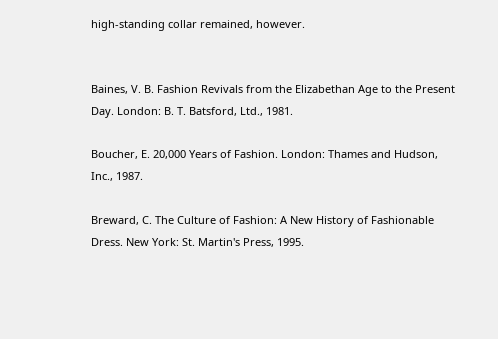high-standing collar remained, however.


Baines, V. B. Fashion Revivals from the Elizabethan Age to the Present Day. London: B. T. Batsford, Ltd., 1981.

Boucher, E. 20,000 Years of Fashion. London: Thames and Hudson, Inc., 1987.

Breward, C. The Culture of Fashion: A New History of Fashionable Dress. New York: St. Martin's Press, 1995.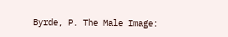Byrde, P. The Male Image: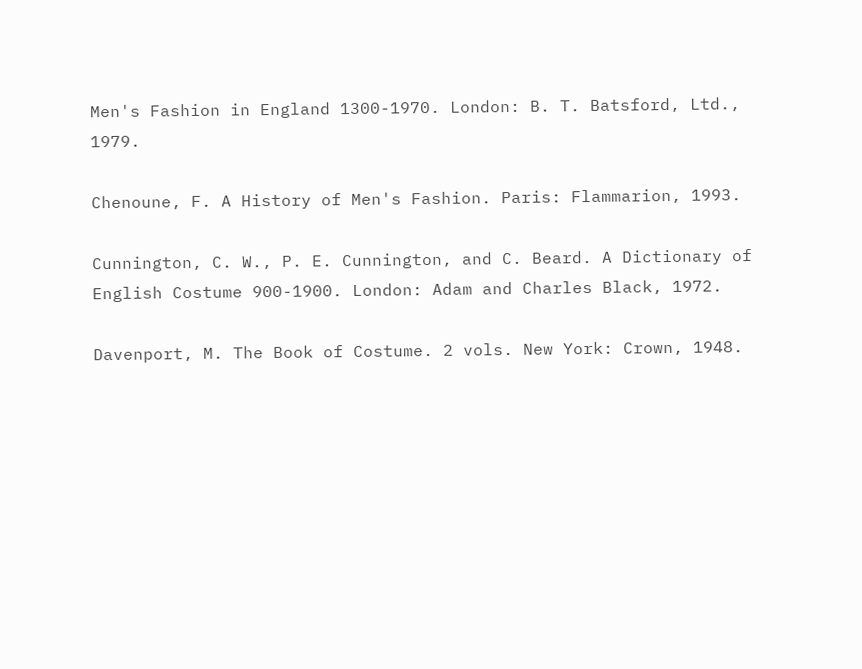Men's Fashion in England 1300-1970. London: B. T. Batsford, Ltd., 1979.

Chenoune, F. A History of Men's Fashion. Paris: Flammarion, 1993.

Cunnington, C. W., P. E. Cunnington, and C. Beard. A Dictionary of English Costume 900-1900. London: Adam and Charles Black, 1972.

Davenport, M. The Book of Costume. 2 vols. New York: Crown, 1948.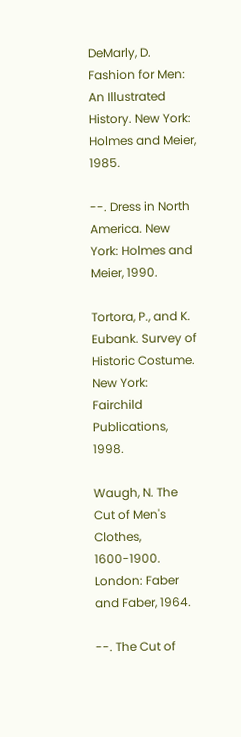DeMarly, D. Fashion for Men: An Illustrated History. New York: Holmes and Meier, 1985.

--. Dress in North America. New York: Holmes and Meier, 1990.

Tortora, P., and K. Eubank. Survey of Historic Costume. New York: Fairchild Publications, 1998.

Waugh, N. The Cut of Men's Clothes, 1600-1900. London: Faber and Faber, 1964.

--. The Cut of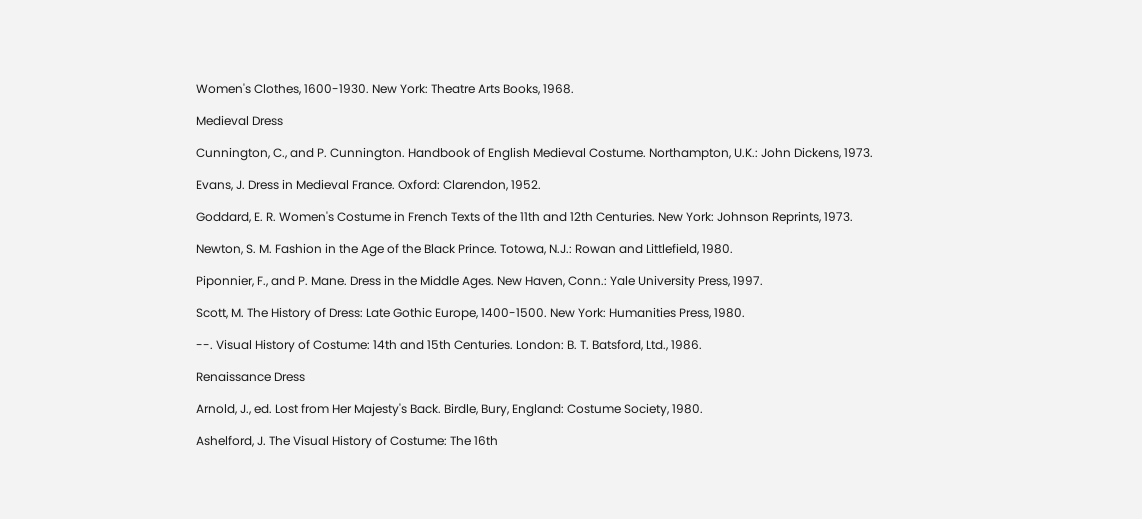Women's Clothes, 1600-1930. New York: Theatre Arts Books, 1968.

Medieval Dress

Cunnington, C., and P. Cunnington. Handbook of English Medieval Costume. Northampton, U.K.: John Dickens, 1973.

Evans, J. Dress in Medieval France. Oxford: Clarendon, 1952.

Goddard, E. R. Women's Costume in French Texts of the 11th and 12th Centuries. New York: Johnson Reprints, 1973.

Newton, S. M. Fashion in the Age of the Black Prince. Totowa, N.J.: Rowan and Littlefield, 1980.

Piponnier, F., and P. Mane. Dress in the Middle Ages. New Haven, Conn.: Yale University Press, 1997.

Scott, M. The History of Dress: Late Gothic Europe, 1400-1500. New York: Humanities Press, 1980.

--. Visual History of Costume: 14th and 15th Centuries. London: B. T. Batsford, Ltd., 1986.

Renaissance Dress

Arnold, J., ed. Lost from Her Majesty's Back. Birdle, Bury, England: Costume Society, 1980.

Ashelford, J. The Visual History of Costume: The 16th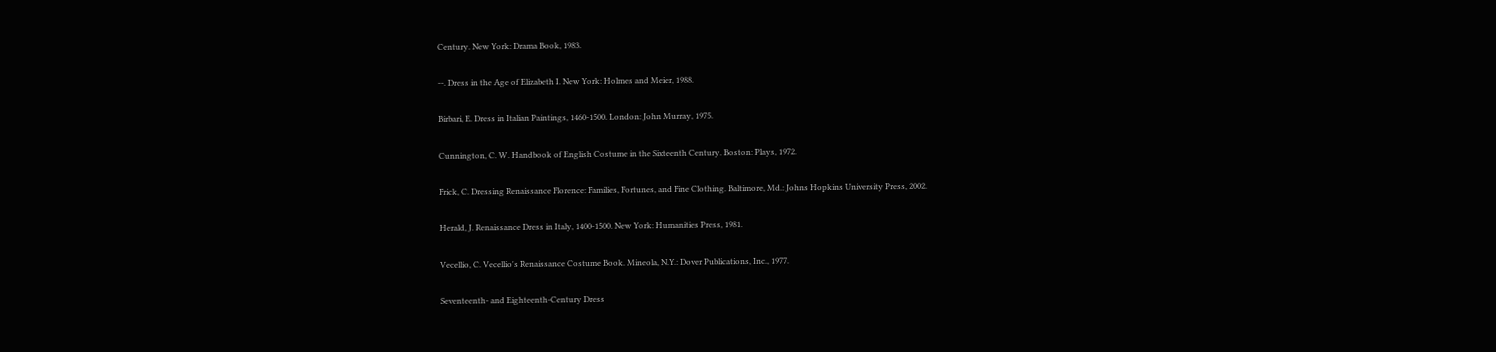Century. New York: Drama Book, 1983.

--. Dress in the Age of Elizabeth I. New York: Holmes and Meier, 1988.

Birbari, E. Dress in Italian Paintings, 1460-1500. London: John Murray, 1975.

Cunnington, C. W. Handbook of English Costume in the Sixteenth Century. Boston: Plays, 1972.

Frick, C. Dressing Renaissance Florence: Families, Fortunes, and Fine Clothing. Baltimore, Md.: Johns Hopkins University Press, 2002.

Herald, J. Renaissance Dress in Italy, 1400-1500. New York: Humanities Press, 1981.

Vecellio, C. Vecellio's Renaissance Costume Book. Mineola, N.Y.: Dover Publications, Inc., 1977.

Seventeenth- and Eighteenth-Century Dress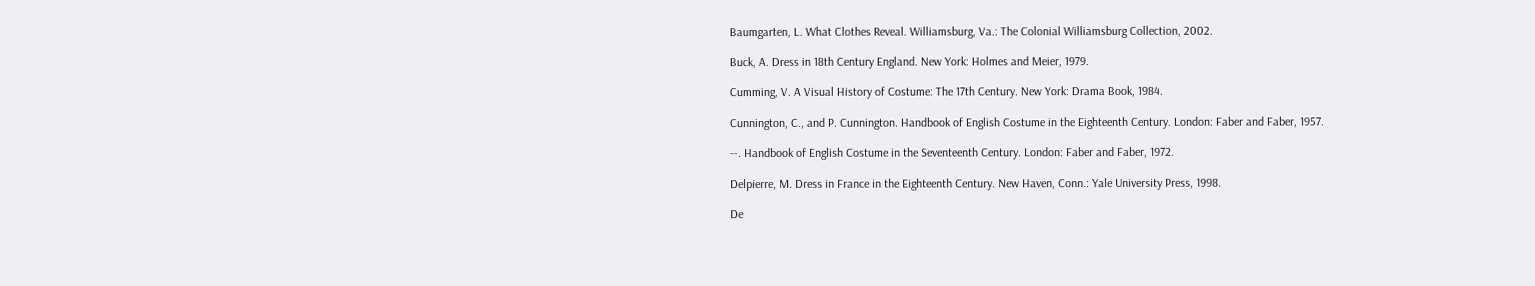Baumgarten, L. What Clothes Reveal. Williamsburg, Va.: The Colonial Williamsburg Collection, 2002.

Buck, A. Dress in 18th Century England. New York: Holmes and Meier, 1979.

Cumming, V. A Visual History of Costume: The 17th Century. New York: Drama Book, 1984.

Cunnington, C., and P. Cunnington. Handbook of English Costume in the Eighteenth Century. London: Faber and Faber, 1957.

--. Handbook of English Costume in the Seventeenth Century. London: Faber and Faber, 1972.

Delpierre, M. Dress in France in the Eighteenth Century. New Haven, Conn.: Yale University Press, 1998.

De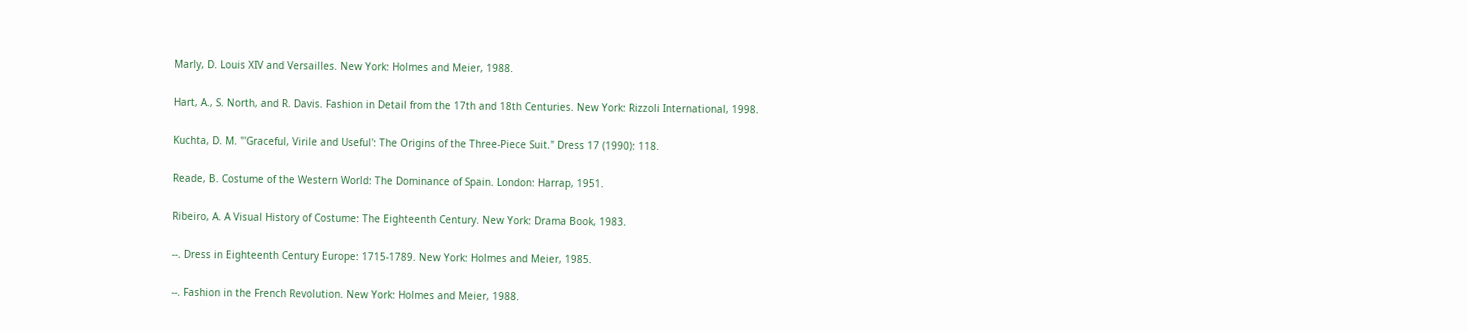Marly, D. Louis XIV and Versailles. New York: Holmes and Meier, 1988.

Hart, A., S. North, and R. Davis. Fashion in Detail from the 17th and 18th Centuries. New York: Rizzoli International, 1998.

Kuchta, D. M. "'Graceful, Virile and Useful': The Origins of the Three-Piece Suit." Dress 17 (1990): 118.

Reade, B. Costume of the Western World: The Dominance of Spain. London: Harrap, 1951.

Ribeiro, A. A Visual History of Costume: The Eighteenth Century. New York: Drama Book, 1983.

--. Dress in Eighteenth Century Europe: 1715-1789. New York: Holmes and Meier, 1985.

--. Fashion in the French Revolution. New York: Holmes and Meier, 1988.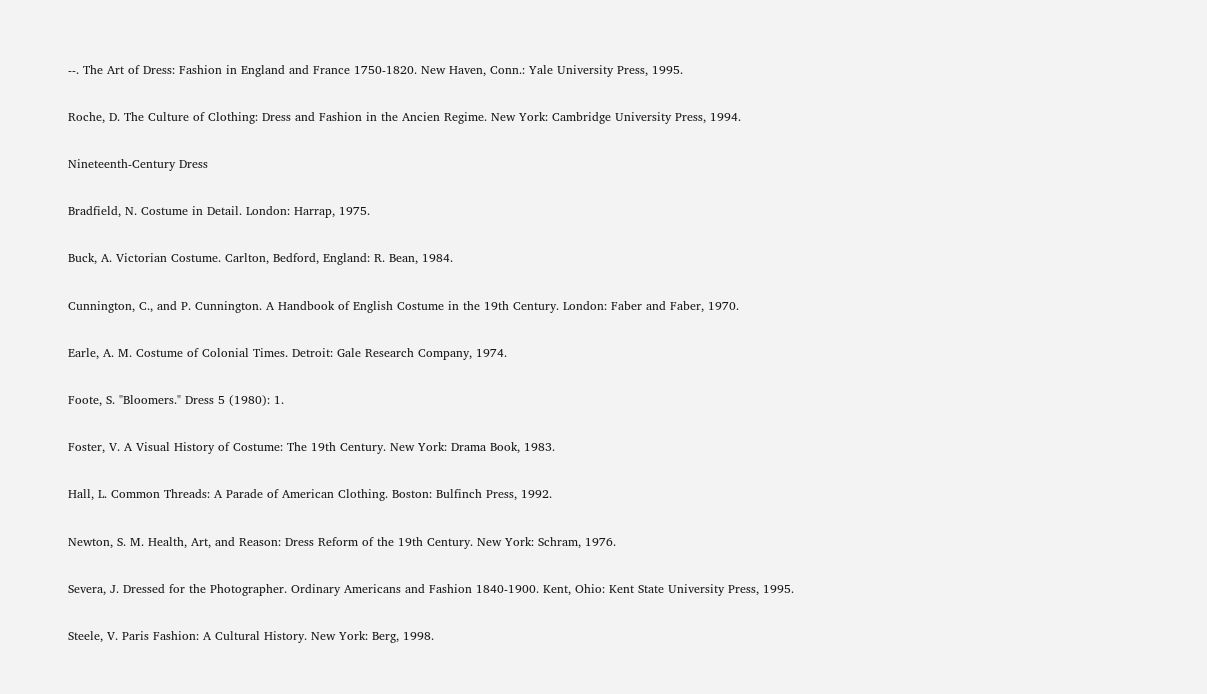--. The Art of Dress: Fashion in England and France 1750-1820. New Haven, Conn.: Yale University Press, 1995.

Roche, D. The Culture of Clothing: Dress and Fashion in the Ancien Regime. New York: Cambridge University Press, 1994.

Nineteenth-Century Dress

Bradfield, N. Costume in Detail. London: Harrap, 1975.

Buck, A. Victorian Costume. Carlton, Bedford, England: R. Bean, 1984.

Cunnington, C., and P. Cunnington. A Handbook of English Costume in the 19th Century. London: Faber and Faber, 1970.

Earle, A. M. Costume of Colonial Times. Detroit: Gale Research Company, 1974.

Foote, S. "Bloomers." Dress 5 (1980): 1.

Foster, V. A Visual History of Costume: The 19th Century. New York: Drama Book, 1983.

Hall, L. Common Threads: A Parade of American Clothing. Boston: Bulfinch Press, 1992.

Newton, S. M. Health, Art, and Reason: Dress Reform of the 19th Century. New York: Schram, 1976.

Severa, J. Dressed for the Photographer. Ordinary Americans and Fashion 1840-1900. Kent, Ohio: Kent State University Press, 1995.

Steele, V. Paris Fashion: A Cultural History. New York: Berg, 1998.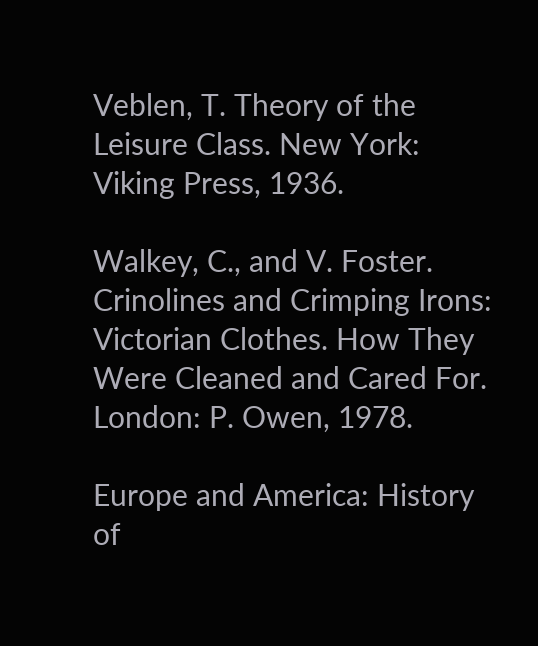Veblen, T. Theory of the Leisure Class. New York: Viking Press, 1936.

Walkey, C., and V. Foster. Crinolines and Crimping Irons: Victorian Clothes. How They Were Cleaned and Cared For. London: P. Owen, 1978.

Europe and America: History of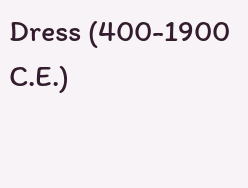Dress (400-1900 C.E.)